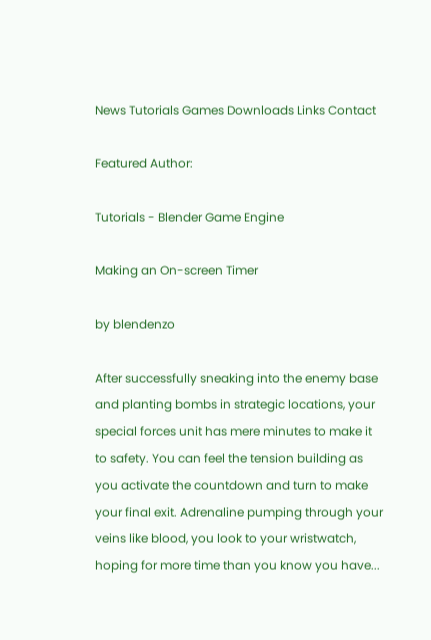News Tutorials Games Downloads Links Contact

Featured Author:

Tutorials - Blender Game Engine

Making an On-screen Timer

by blendenzo

After successfully sneaking into the enemy base and planting bombs in strategic locations, your special forces unit has mere minutes to make it to safety. You can feel the tension building as you activate the countdown and turn to make your final exit. Adrenaline pumping through your veins like blood, you look to your wristwatch, hoping for more time than you know you have...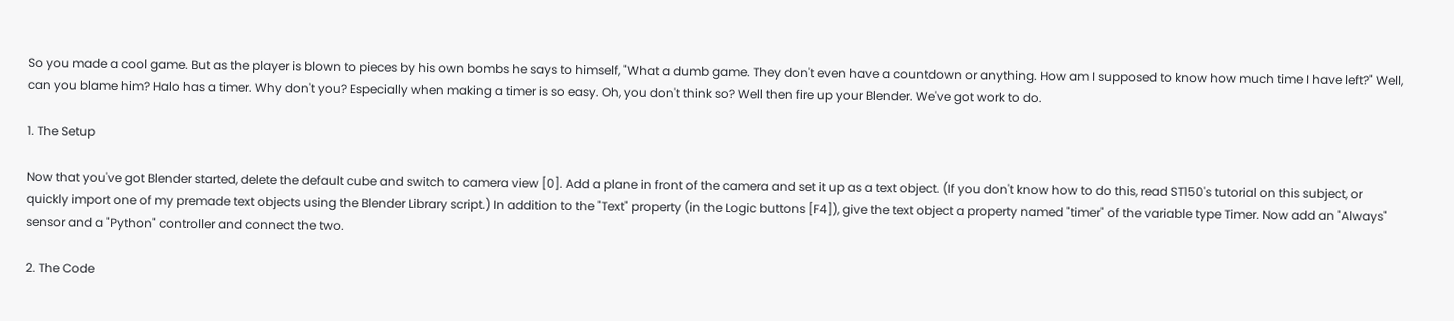So you made a cool game. But as the player is blown to pieces by his own bombs he says to himself, "What a dumb game. They don't even have a countdown or anything. How am I supposed to know how much time I have left?" Well, can you blame him? Halo has a timer. Why don't you? Especially when making a timer is so easy. Oh, you don't think so? Well then fire up your Blender. We've got work to do.

1. The Setup

Now that you've got Blender started, delete the default cube and switch to camera view [0]. Add a plane in front of the camera and set it up as a text object. (If you don't know how to do this, read ST150's tutorial on this subject, or quickly import one of my premade text objects using the Blender Library script.) In addition to the "Text" property (in the Logic buttons [F4]), give the text object a property named "timer" of the variable type Timer. Now add an "Always" sensor and a "Python" controller and connect the two.

2. The Code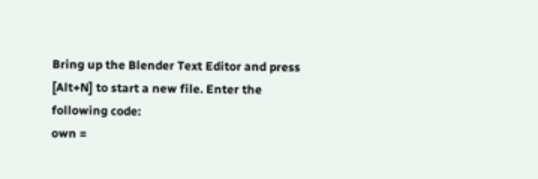Bring up the Blender Text Editor and press [Alt+N] to start a new file. Enter the following code:
own =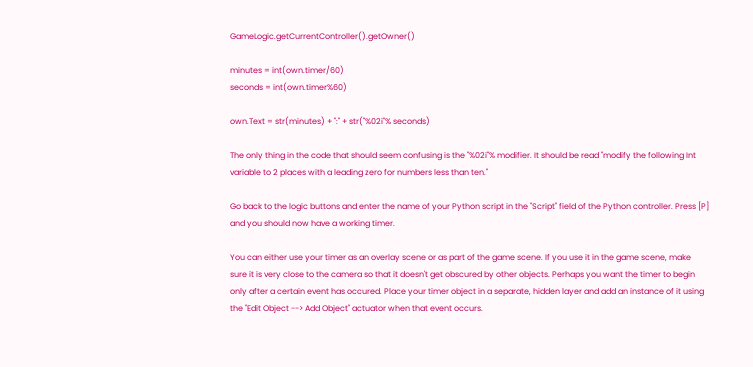GameLogic.getCurrentController().getOwner()

minutes = int(own.timer/60)
seconds = int(own.timer%60)

own.Text = str(minutes) + ":" + str("%02i"% seconds)

The only thing in the code that should seem confusing is the "%02i"% modifier. It should be read "modify the following Int variable to 2 places with a leading zero for numbers less than ten."

Go back to the logic buttons and enter the name of your Python script in the "Script" field of the Python controller. Press [P] and you should now have a working timer.

You can either use your timer as an overlay scene or as part of the game scene. If you use it in the game scene, make sure it is very close to the camera so that it doesn't get obscured by other objects. Perhaps you want the timer to begin only after a certain event has occured. Place your timer object in a separate, hidden layer and add an instance of it using the "Edit Object --> Add Object" actuator when that event occurs.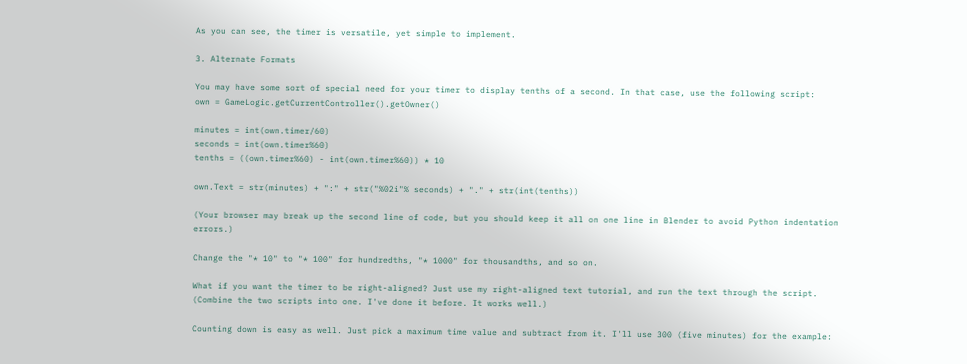As you can see, the timer is versatile, yet simple to implement.

3. Alternate Formats

You may have some sort of special need for your timer to display tenths of a second. In that case, use the following script:
own = GameLogic.getCurrentController().getOwner()

minutes = int(own.timer/60)
seconds = int(own.timer%60)
tenths = ((own.timer%60) - int(own.timer%60)) * 10

own.Text = str(minutes) + ":" + str("%02i"% seconds) + "." + str(int(tenths))

(Your browser may break up the second line of code, but you should keep it all on one line in Blender to avoid Python indentation errors.)

Change the "* 10" to "* 100" for hundredths, "* 1000" for thousandths, and so on.

What if you want the timer to be right-aligned? Just use my right-aligned text tutorial, and run the text through the script. (Combine the two scripts into one. I've done it before. It works well.)

Counting down is easy as well. Just pick a maximum time value and subtract from it. I'll use 300 (five minutes) for the example: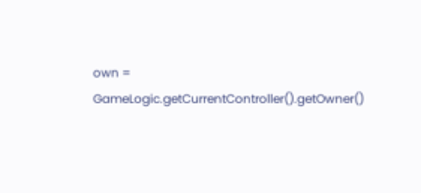own = GameLogic.getCurrentController().getOwner()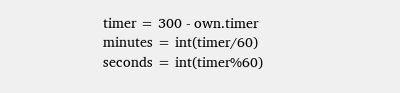timer = 300 - own.timer
minutes = int(timer/60)
seconds = int(timer%60)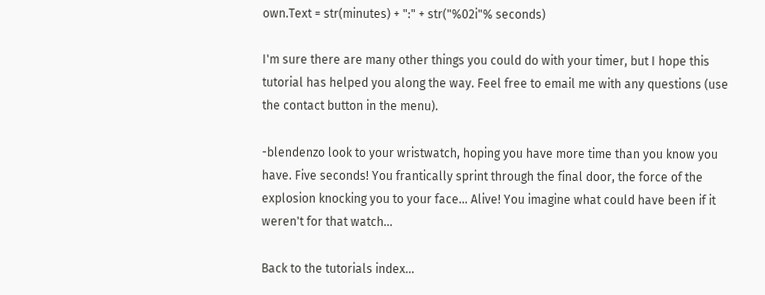own.Text = str(minutes) + ":" + str("%02i"% seconds)

I'm sure there are many other things you could do with your timer, but I hope this tutorial has helped you along the way. Feel free to email me with any questions (use the contact button in the menu).

-blendenzo look to your wristwatch, hoping you have more time than you know you have. Five seconds! You frantically sprint through the final door, the force of the explosion knocking you to your face... Alive! You imagine what could have been if it weren't for that watch...

Back to the tutorials index...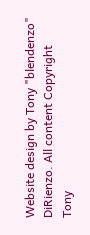Website design by Tony "blendenzo" DiRienzo. All content Copyright Tony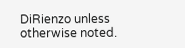DiRienzo unless otherwise noted.